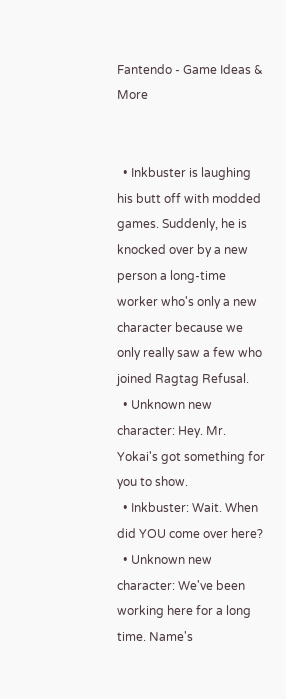Fantendo - Game Ideas & More


  • Inkbuster is laughing his butt off with modded games. Suddenly, he is knocked over by a new person a long-time worker who's only a new character because we only really saw a few who joined Ragtag Refusal.
  • Unknown new character: Hey. Mr. Yokai's got something for you to show.
  • Inkbuster: Wait. When did YOU come over here?
  • Unknown new character: We've been working here for a long time. Name's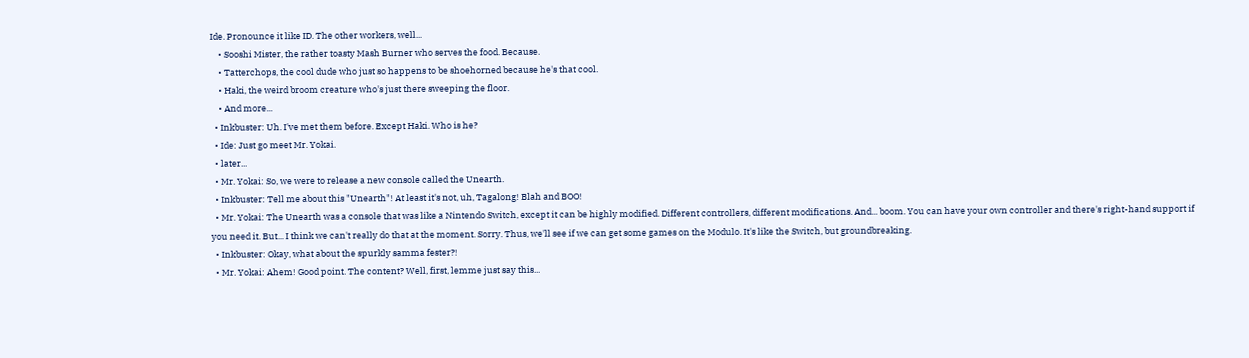Ide. Pronounce it like ID. The other workers, well...
    • Sooshi Mister, the rather toasty Mash Burner who serves the food. Because.
    • Tatterchops, the cool dude who just so happens to be shoehorned because he's that cool.
    • Haki, the weird broom creature who's just there sweeping the floor.
    • And more...
  • Inkbuster: Uh. I've met them before. Except Haki. Who is he?
  • Ide: Just go meet Mr. Yokai.
  • later...
  • Mr. Yokai: So, we were to release a new console called the Unearth.
  • Inkbuster: Tell me about this "Unearth"! At least it's not, uh, Tagalong! Blah and BOO!
  • Mr. Yokai: The Unearth was a console that was like a Nintendo Switch, except it can be highly modified. Different controllers, different modifications. And... boom. You can have your own controller and there's right-hand support if you need it. But... I think we can't really do that at the moment. Sorry. Thus, we'll see if we can get some games on the Modulo. It's like the Switch, but groundbreaking.
  • Inkbuster: Okay, what about the spurkly samma fester?!
  • Mr. Yokai: Ahem! Good point. The content? Well, first, lemme just say this...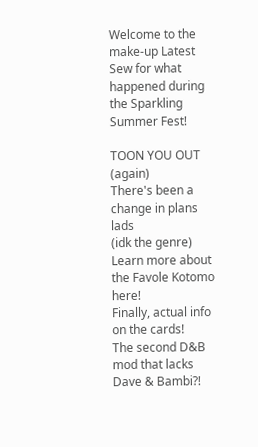Welcome to the make-up Latest Sew for what happened during the Sparkling Summer Fest!

TOON YOU OUT (again)
There's been a change in plans lads
(idk the genre)
Learn more about the Favole Kotomo here!
Finally, actual info on the cards!
The second D&B mod that lacks Dave & Bambi?!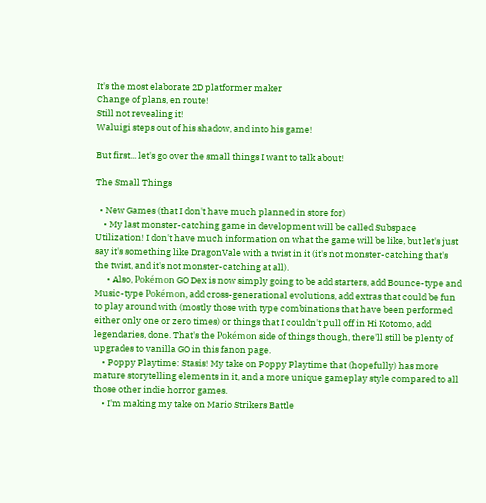It's the most elaborate 2D platformer maker
Change of plans, en route!
Still not revealing it!
Waluigi steps out of his shadow, and into his game!

But first... let's go over the small things I want to talk about!

The Small Things

  • New Games (that I don't have much planned in store for)
    • My last monster-catching game in development will be called Subspace Utilization! I don't have much information on what the game will be like, but let's just say it's something like DragonVale with a twist in it (it's not monster-catching that's the twist, and it's not monster-catching at all).
      • Also, Pokémon GO Dex is now simply going to be add starters, add Bounce-type and Music-type Pokémon, add cross-generational evolutions, add extras that could be fun to play around with (mostly those with type combinations that have been performed either only one or zero times) or things that I couldn't pull off in Hi Kotomo, add legendaries, done. That's the Pokémon side of things though, there'll still be plenty of upgrades to vanilla GO in this fanon page.
    • Poppy Playtime: Stasis! My take on Poppy Playtime that (hopefully) has more mature storytelling elements in it, and a more unique gameplay style compared to all those other indie horror games.
    • I'm making my take on Mario Strikers Battle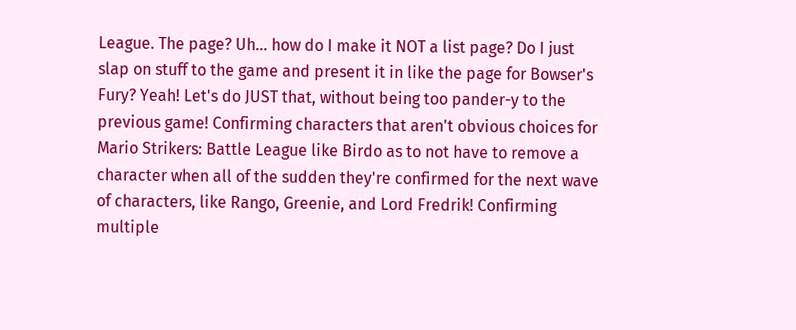League. The page? Uh... how do I make it NOT a list page? Do I just slap on stuff to the game and present it in like the page for Bowser's Fury? Yeah! Let's do JUST that, without being too pander-y to the previous game! Confirming characters that aren't obvious choices for Mario Strikers: Battle League like Birdo as to not have to remove a character when all of the sudden they're confirmed for the next wave of characters, like Rango, Greenie, and Lord Fredrik! Confirming multiple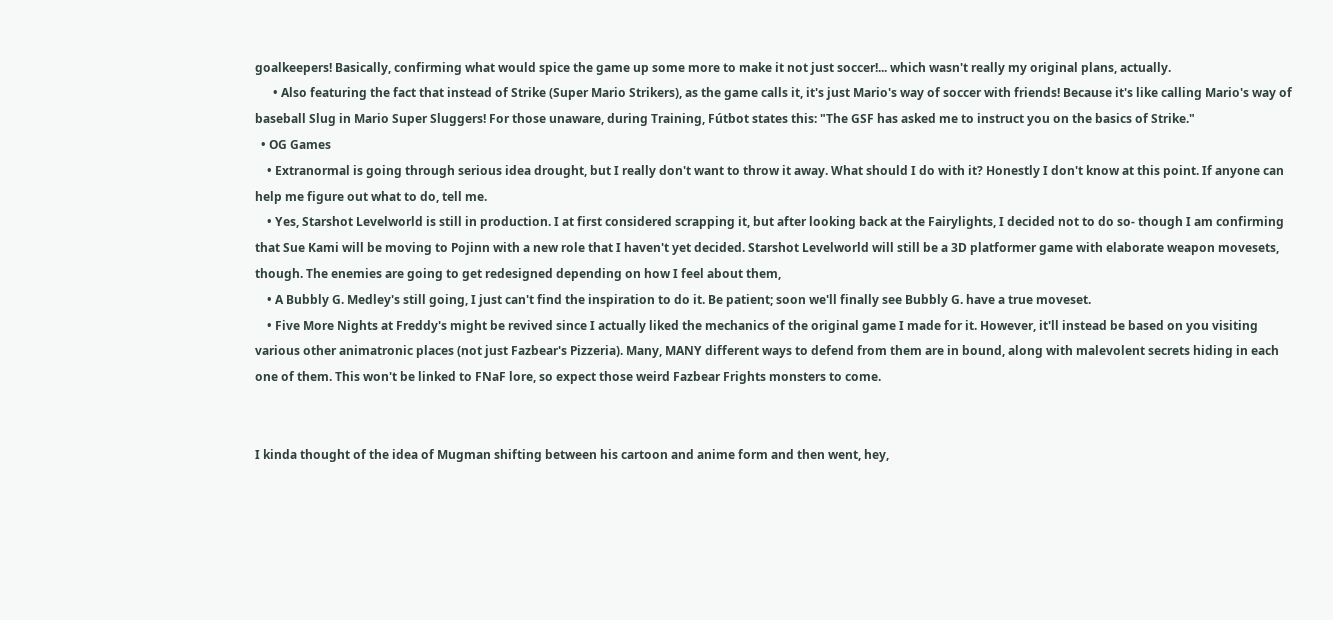goalkeepers! Basically, confirming what would spice the game up some more to make it not just soccer!... which wasn't really my original plans, actually.
      • Also featuring the fact that instead of Strike (Super Mario Strikers), as the game calls it, it's just Mario's way of soccer with friends! Because it's like calling Mario's way of baseball Slug in Mario Super Sluggers! For those unaware, during Training, Fútbot states this: "The GSF has asked me to instruct you on the basics of Strike."
  • OG Games
    • Extranormal is going through serious idea drought, but I really don't want to throw it away. What should I do with it? Honestly I don't know at this point. If anyone can help me figure out what to do, tell me.
    • Yes, Starshot Levelworld is still in production. I at first considered scrapping it, but after looking back at the Fairylights, I decided not to do so- though I am confirming that Sue Kami will be moving to Pojinn with a new role that I haven't yet decided. Starshot Levelworld will still be a 3D platformer game with elaborate weapon movesets, though. The enemies are going to get redesigned depending on how I feel about them,
    • A Bubbly G. Medley's still going, I just can't find the inspiration to do it. Be patient; soon we'll finally see Bubbly G. have a true moveset.
    • Five More Nights at Freddy's might be revived since I actually liked the mechanics of the original game I made for it. However, it'll instead be based on you visiting various other animatronic places (not just Fazbear's Pizzeria). Many, MANY different ways to defend from them are in bound, along with malevolent secrets hiding in each one of them. This won't be linked to FNaF lore, so expect those weird Fazbear Frights monsters to come.


I kinda thought of the idea of Mugman shifting between his cartoon and anime form and then went, hey,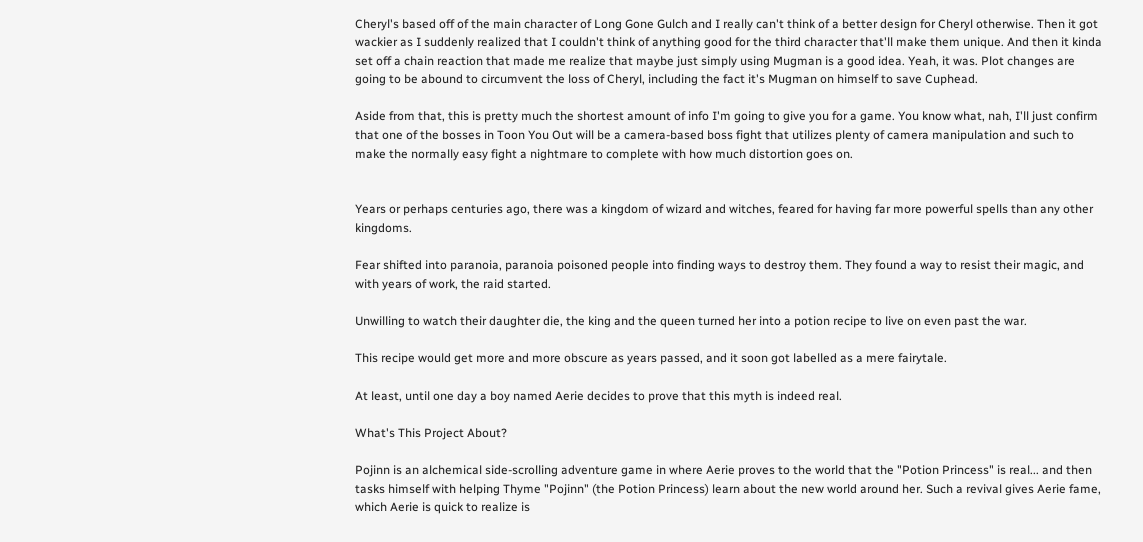Cheryl's based off of the main character of Long Gone Gulch and I really can't think of a better design for Cheryl otherwise. Then it got wackier as I suddenly realized that I couldn't think of anything good for the third character that'll make them unique. And then it kinda set off a chain reaction that made me realize that maybe just simply using Mugman is a good idea. Yeah, it was. Plot changes are going to be abound to circumvent the loss of Cheryl, including the fact it's Mugman on himself to save Cuphead.

Aside from that, this is pretty much the shortest amount of info I'm going to give you for a game. You know what, nah, I'll just confirm that one of the bosses in Toon You Out will be a camera-based boss fight that utilizes plenty of camera manipulation and such to make the normally easy fight a nightmare to complete with how much distortion goes on.


Years or perhaps centuries ago, there was a kingdom of wizard and witches, feared for having far more powerful spells than any other kingdoms.

Fear shifted into paranoia, paranoia poisoned people into finding ways to destroy them. They found a way to resist their magic, and with years of work, the raid started.

Unwilling to watch their daughter die, the king and the queen turned her into a potion recipe to live on even past the war.

This recipe would get more and more obscure as years passed, and it soon got labelled as a mere fairytale.

At least, until one day a boy named Aerie decides to prove that this myth is indeed real.

What's This Project About?

Pojinn is an alchemical side-scrolling adventure game in where Aerie proves to the world that the "Potion Princess" is real... and then tasks himself with helping Thyme "Pojinn" (the Potion Princess) learn about the new world around her. Such a revival gives Aerie fame, which Aerie is quick to realize is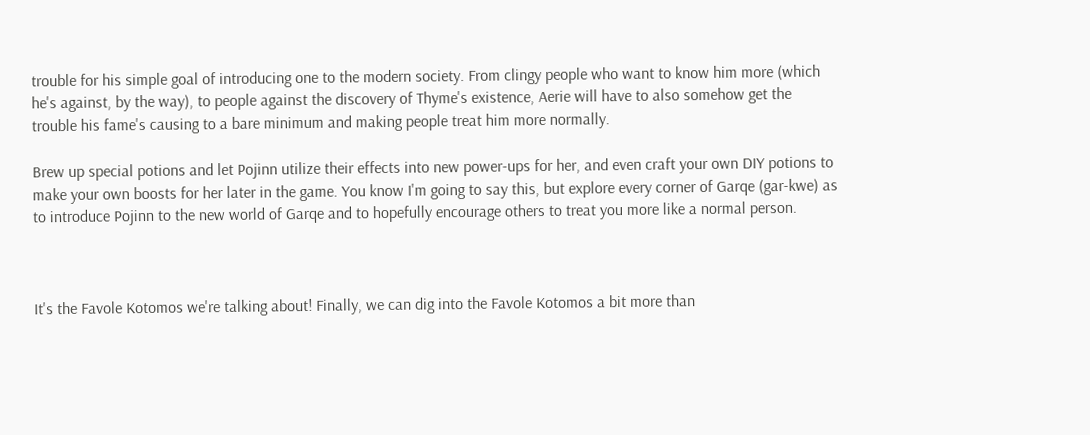trouble for his simple goal of introducing one to the modern society. From clingy people who want to know him more (which he's against, by the way), to people against the discovery of Thyme's existence, Aerie will have to also somehow get the trouble his fame's causing to a bare minimum and making people treat him more normally.

Brew up special potions and let Pojinn utilize their effects into new power-ups for her, and even craft your own DIY potions to make your own boosts for her later in the game. You know I'm going to say this, but explore every corner of Garqe (gar-kwe) as to introduce Pojinn to the new world of Garqe and to hopefully encourage others to treat you more like a normal person.



It's the Favole Kotomos we're talking about! Finally, we can dig into the Favole Kotomos a bit more than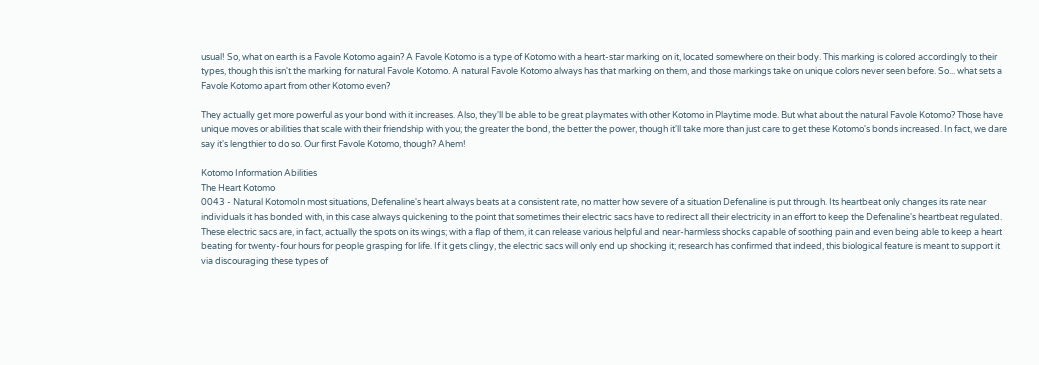usual! So, what on earth is a Favole Kotomo again? A Favole Kotomo is a type of Kotomo with a heart-star marking on it, located somewhere on their body. This marking is colored accordingly to their types, though this isn't the marking for natural Favole Kotomo. A natural Favole Kotomo always has that marking on them, and those markings take on unique colors never seen before. So... what sets a Favole Kotomo apart from other Kotomo even?

They actually get more powerful as your bond with it increases. Also, they'll be able to be great playmates with other Kotomo in Playtime mode. But what about the natural Favole Kotomo? Those have unique moves or abilities that scale with their friendship with you; the greater the bond, the better the power, though it'll take more than just care to get these Kotomo's bonds increased. In fact, we dare say it's lengthier to do so. Our first Favole Kotomo, though? Ahem!

Kotomo Information Abilities
The Heart Kotomo
0043 - Natural KotomoIn most situations, Defenaline's heart always beats at a consistent rate, no matter how severe of a situation Defenaline is put through. Its heartbeat only changes its rate near individuals it has bonded with, in this case always quickening to the point that sometimes their electric sacs have to redirect all their electricity in an effort to keep the Defenaline's heartbeat regulated. These electric sacs are, in fact, actually the spots on its wings; with a flap of them, it can release various helpful and near-harmless shocks capable of soothing pain and even being able to keep a heart beating for twenty-four hours for people grasping for life. If it gets clingy, the electric sacs will only end up shocking it; research has confirmed that indeed, this biological feature is meant to support it via discouraging these types of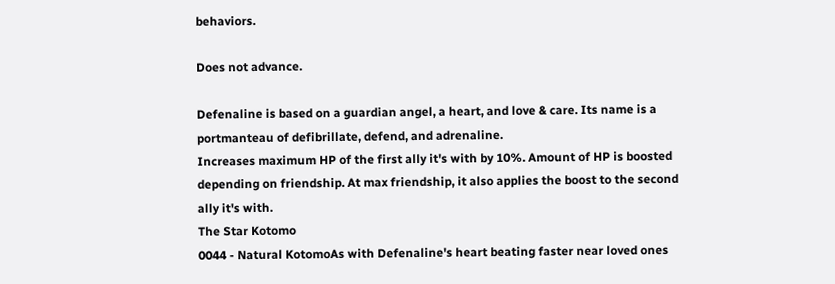behaviors.

Does not advance.

Defenaline is based on a guardian angel, a heart, and love & care. Its name is a portmanteau of defibrillate, defend, and adrenaline.
Increases maximum HP of the first ally it's with by 10%. Amount of HP is boosted depending on friendship. At max friendship, it also applies the boost to the second ally it's with.
The Star Kotomo
0044 - Natural KotomoAs with Defenaline's heart beating faster near loved ones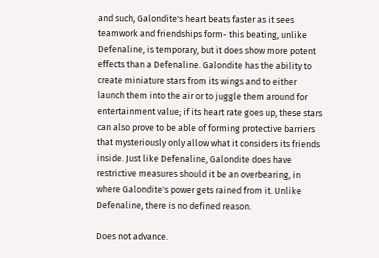and such, Galondite's heart beats faster as it sees teamwork and friendships form- this beating, unlike Defenaline, is temporary, but it does show more potent effects than a Defenaline. Galondite has the ability to create miniature stars from its wings and to either launch them into the air or to juggle them around for entertainment value; if its heart rate goes up, these stars can also prove to be able of forming protective barriers that mysteriously only allow what it considers its friends inside. Just like Defenaline, Galondite does have restrictive measures should it be an overbearing, in where Galondite's power gets rained from it. Unlike Defenaline, there is no defined reason.

Does not advance.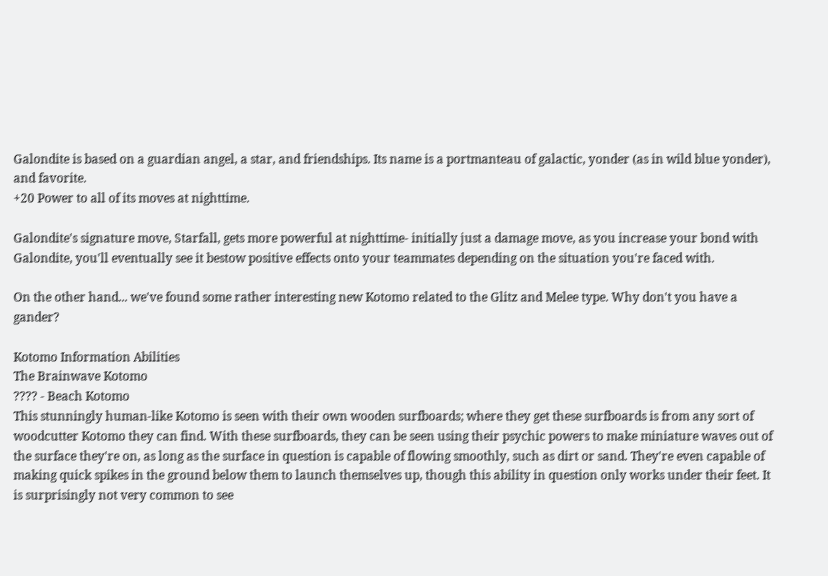Galondite is based on a guardian angel, a star, and friendships. Its name is a portmanteau of galactic, yonder (as in wild blue yonder), and favorite.
+20 Power to all of its moves at nighttime.

Galondite's signature move, Starfall, gets more powerful at nighttime- initially just a damage move, as you increase your bond with Galondite, you'll eventually see it bestow positive effects onto your teammates depending on the situation you're faced with.

On the other hand... we've found some rather interesting new Kotomo related to the Glitz and Melee type. Why don't you have a gander?

Kotomo Information Abilities
The Brainwave Kotomo
???? - Beach Kotomo
This stunningly human-like Kotomo is seen with their own wooden surfboards; where they get these surfboards is from any sort of woodcutter Kotomo they can find. With these surfboards, they can be seen using their psychic powers to make miniature waves out of the surface they're on, as long as the surface in question is capable of flowing smoothly, such as dirt or sand. They're even capable of making quick spikes in the ground below them to launch themselves up, though this ability in question only works under their feet. It is surprisingly not very common to see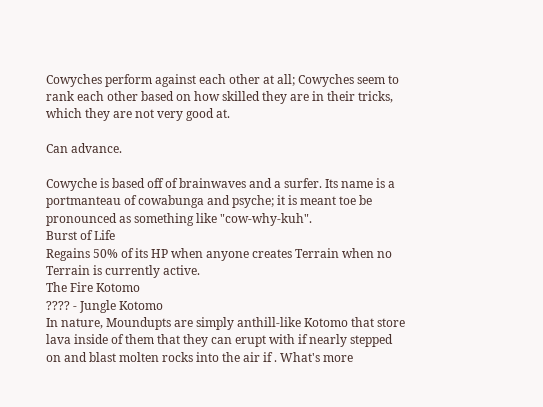Cowyches perform against each other at all; Cowyches seem to rank each other based on how skilled they are in their tricks, which they are not very good at.

Can advance.

Cowyche is based off of brainwaves and a surfer. Its name is a portmanteau of cowabunga and psyche; it is meant toe be pronounced as something like "cow-why-kuh".
Burst of Life
Regains 50% of its HP when anyone creates Terrain when no Terrain is currently active.
The Fire Kotomo
???? - Jungle Kotomo
In nature, Moundupts are simply anthill-like Kotomo that store lava inside of them that they can erupt with if nearly stepped on and blast molten rocks into the air if . What's more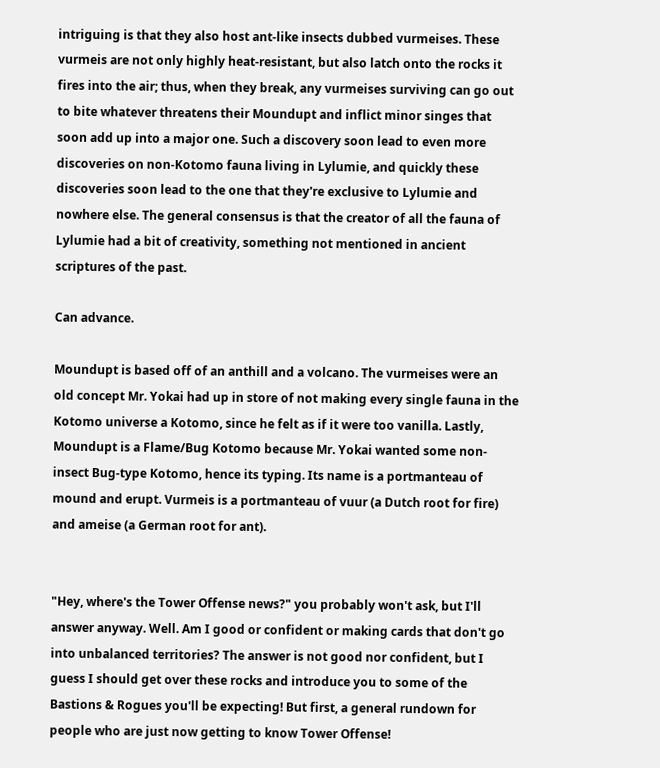intriguing is that they also host ant-like insects dubbed vurmeises. These vurmeis are not only highly heat-resistant, but also latch onto the rocks it fires into the air; thus, when they break, any vurmeises surviving can go out to bite whatever threatens their Moundupt and inflict minor singes that soon add up into a major one. Such a discovery soon lead to even more discoveries on non-Kotomo fauna living in Lylumie, and quickly these discoveries soon lead to the one that they're exclusive to Lylumie and nowhere else. The general consensus is that the creator of all the fauna of Lylumie had a bit of creativity, something not mentioned in ancient scriptures of the past.

Can advance.

Moundupt is based off of an anthill and a volcano. The vurmeises were an old concept Mr. Yokai had up in store of not making every single fauna in the Kotomo universe a Kotomo, since he felt as if it were too vanilla. Lastly, Moundupt is a Flame/Bug Kotomo because Mr. Yokai wanted some non-insect Bug-type Kotomo, hence its typing. Its name is a portmanteau of mound and erupt. Vurmeis is a portmanteau of vuur (a Dutch root for fire) and ameise (a German root for ant).


"Hey, where's the Tower Offense news?" you probably won't ask, but I'll answer anyway. Well. Am I good or confident or making cards that don't go into unbalanced territories? The answer is not good nor confident, but I guess I should get over these rocks and introduce you to some of the Bastions & Rogues you'll be expecting! But first, a general rundown for people who are just now getting to know Tower Offense!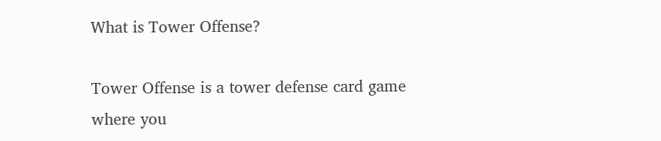What is Tower Offense?

Tower Offense is a tower defense card game where you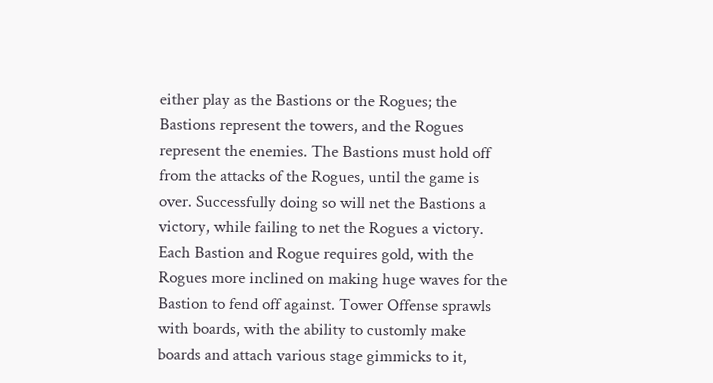either play as the Bastions or the Rogues; the Bastions represent the towers, and the Rogues represent the enemies. The Bastions must hold off from the attacks of the Rogues, until the game is over. Successfully doing so will net the Bastions a victory, while failing to net the Rogues a victory. Each Bastion and Rogue requires gold, with the Rogues more inclined on making huge waves for the Bastion to fend off against. Tower Offense sprawls with boards, with the ability to customly make boards and attach various stage gimmicks to it,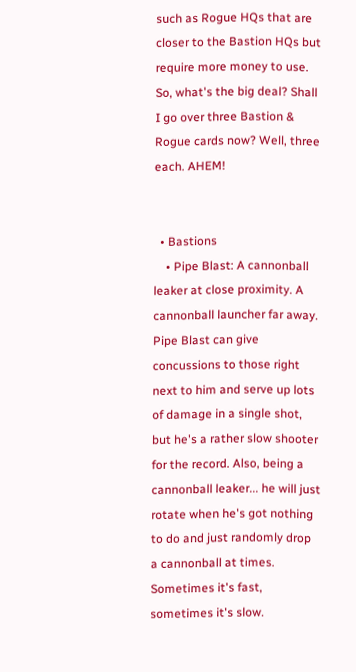such as Rogue HQs that are closer to the Bastion HQs but require more money to use. So, what's the big deal? Shall I go over three Bastion & Rogue cards now? Well, three each. AHEM!


  • Bastions
    • Pipe Blast: A cannonball leaker at close proximity. A cannonball launcher far away. Pipe Blast can give concussions to those right next to him and serve up lots of damage in a single shot, but he's a rather slow shooter for the record. Also, being a cannonball leaker... he will just rotate when he's got nothing to do and just randomly drop a cannonball at times. Sometimes it's fast, sometimes it's slow.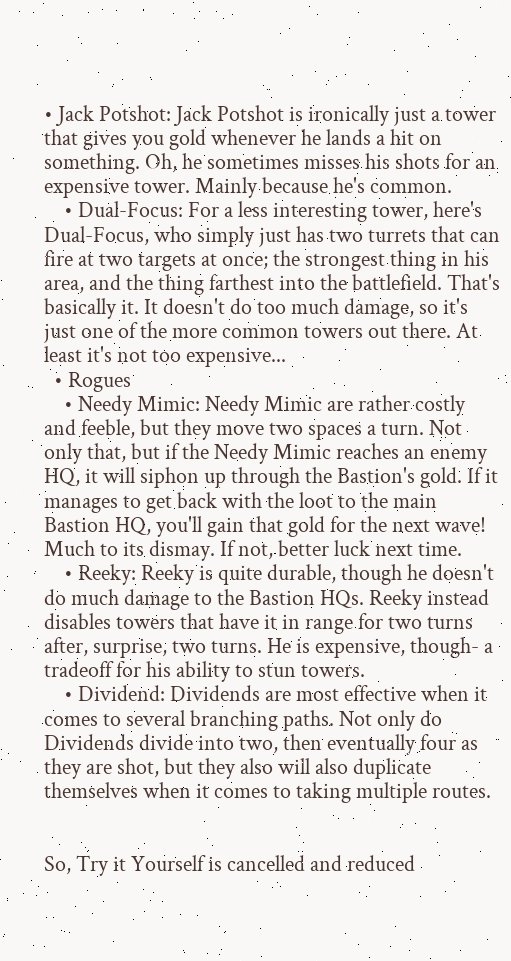• Jack Potshot: Jack Potshot is ironically just a tower that gives you gold whenever he lands a hit on something. Oh, he sometimes misses his shots for an expensive tower. Mainly because he's common.
    • Dual-Focus: For a less interesting tower, here's Dual-Focus, who simply just has two turrets that can fire at two targets at once; the strongest thing in his area, and the thing farthest into the battlefield. That's basically it. It doesn't do too much damage, so it's just one of the more common towers out there. At least it's not too expensive...
  • Rogues
    • Needy Mimic: Needy Mimic are rather costly and feeble, but they move two spaces a turn. Not only that, but if the Needy Mimic reaches an enemy HQ, it will siphon up through the Bastion's gold. If it manages to get back with the loot to the main Bastion HQ, you'll gain that gold for the next wave! Much to its dismay. If not, better luck next time.
    • Reeky: Reeky is quite durable, though he doesn't do much damage to the Bastion HQs. Reeky instead disables towers that have it in range for two turns after, surprise, two turns. He is expensive, though- a tradeoff for his ability to stun towers.
    • Dividend: Dividends are most effective when it comes to several branching paths. Not only do Dividends divide into two, then eventually four as they are shot, but they also will also duplicate themselves when it comes to taking multiple routes.


So, Try it Yourself is cancelled and reduced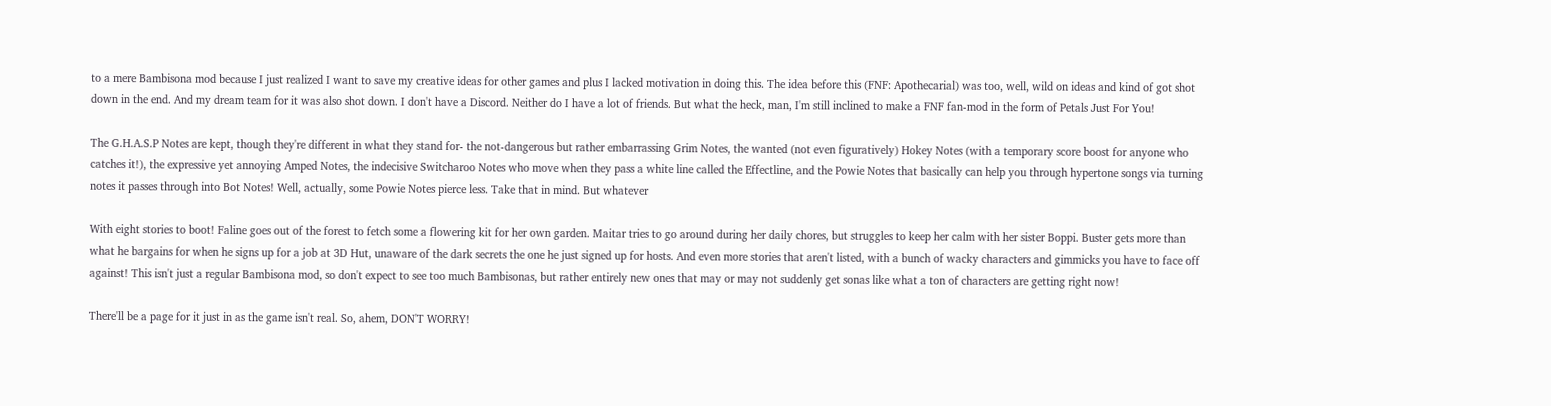to a mere Bambisona mod because I just realized I want to save my creative ideas for other games and plus I lacked motivation in doing this. The idea before this (FNF: Apothecarial) was too, well, wild on ideas and kind of got shot down in the end. And my dream team for it was also shot down. I don't have a Discord. Neither do I have a lot of friends. But what the heck, man, I'm still inclined to make a FNF fan-mod in the form of Petals Just For You!

The G.H.A.S.P Notes are kept, though they're different in what they stand for- the not-dangerous but rather embarrassing Grim Notes, the wanted (not even figuratively) Hokey Notes (with a temporary score boost for anyone who catches it!), the expressive yet annoying Amped Notes, the indecisive Switcharoo Notes who move when they pass a white line called the Effectline, and the Powie Notes that basically can help you through hypertone songs via turning notes it passes through into Bot Notes! Well, actually, some Powie Notes pierce less. Take that in mind. But whatever

With eight stories to boot! Faline goes out of the forest to fetch some a flowering kit for her own garden. Maitar tries to go around during her daily chores, but struggles to keep her calm with her sister Boppi. Buster gets more than what he bargains for when he signs up for a job at 3D Hut, unaware of the dark secrets the one he just signed up for hosts. And even more stories that aren't listed, with a bunch of wacky characters and gimmicks you have to face off against! This isn't just a regular Bambisona mod, so don't expect to see too much Bambisonas, but rather entirely new ones that may or may not suddenly get sonas like what a ton of characters are getting right now!

There'll be a page for it just in as the game isn't real. So, ahem, DON'T WORRY!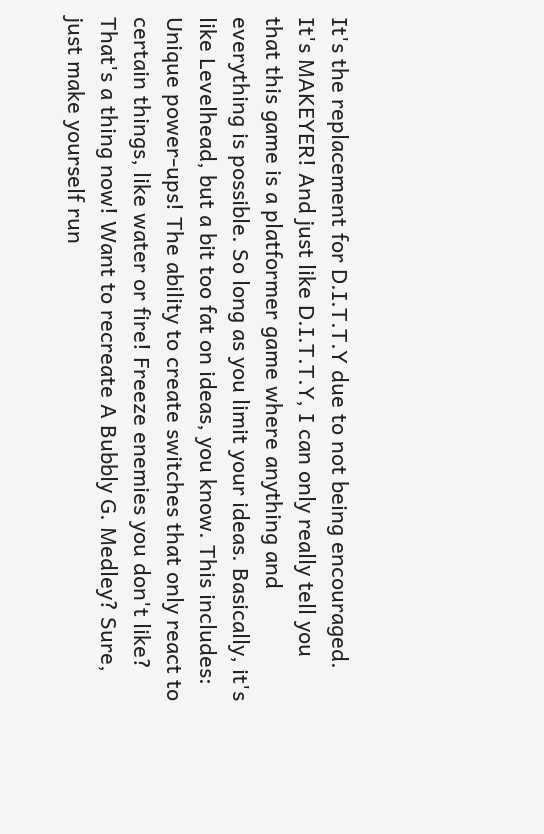It's the replacement for D.I.T.T.Y due to not being encouraged. It's MAKEYER! And just like D.I.T.T.Y, I can only really tell you that this game is a platformer game where anything and everything is possible. So long as you limit your ideas. Basically, it's like Levelhead, but a bit too fat on ideas, you know. This includes: Unique power-ups! The ability to create switches that only react to certain things, like water or fire! Freeze enemies you don't like? That's a thing now! Want to recreate A Bubbly G. Medley? Sure, just make yourself run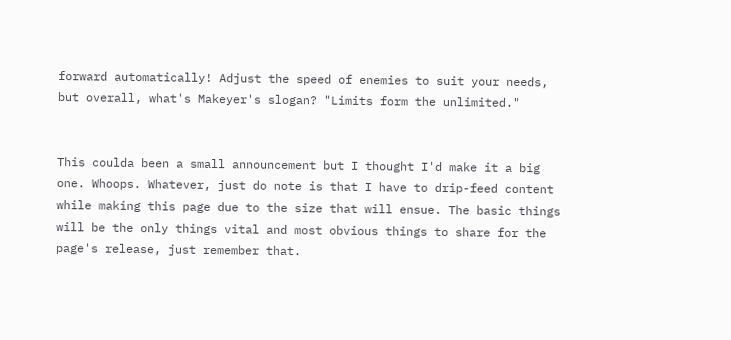forward automatically! Adjust the speed of enemies to suit your needs, but overall, what's Makeyer's slogan? "Limits form the unlimited."


This coulda been a small announcement but I thought I'd make it a big one. Whoops. Whatever, just do note is that I have to drip-feed content while making this page due to the size that will ensue. The basic things will be the only things vital and most obvious things to share for the page's release, just remember that.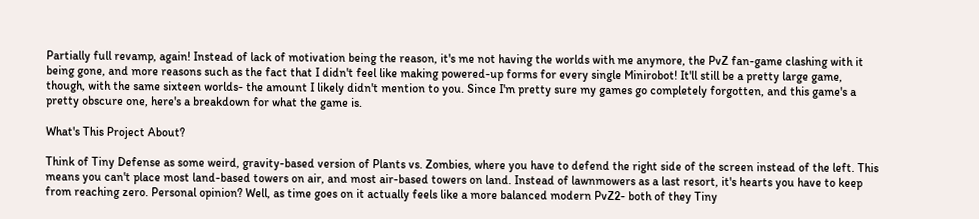Partially full revamp, again! Instead of lack of motivation being the reason, it's me not having the worlds with me anymore, the PvZ fan-game clashing with it being gone, and more reasons such as the fact that I didn't feel like making powered-up forms for every single Minirobot! It'll still be a pretty large game, though, with the same sixteen worlds- the amount I likely didn't mention to you. Since I'm pretty sure my games go completely forgotten, and this game's a pretty obscure one, here's a breakdown for what the game is.

What's This Project About?

Think of Tiny Defense as some weird, gravity-based version of Plants vs. Zombies, where you have to defend the right side of the screen instead of the left. This means you can't place most land-based towers on air, and most air-based towers on land. Instead of lawnmowers as a last resort, it's hearts you have to keep from reaching zero. Personal opinion? Well, as time goes on it actually feels like a more balanced modern PvZ2- both of they Tiny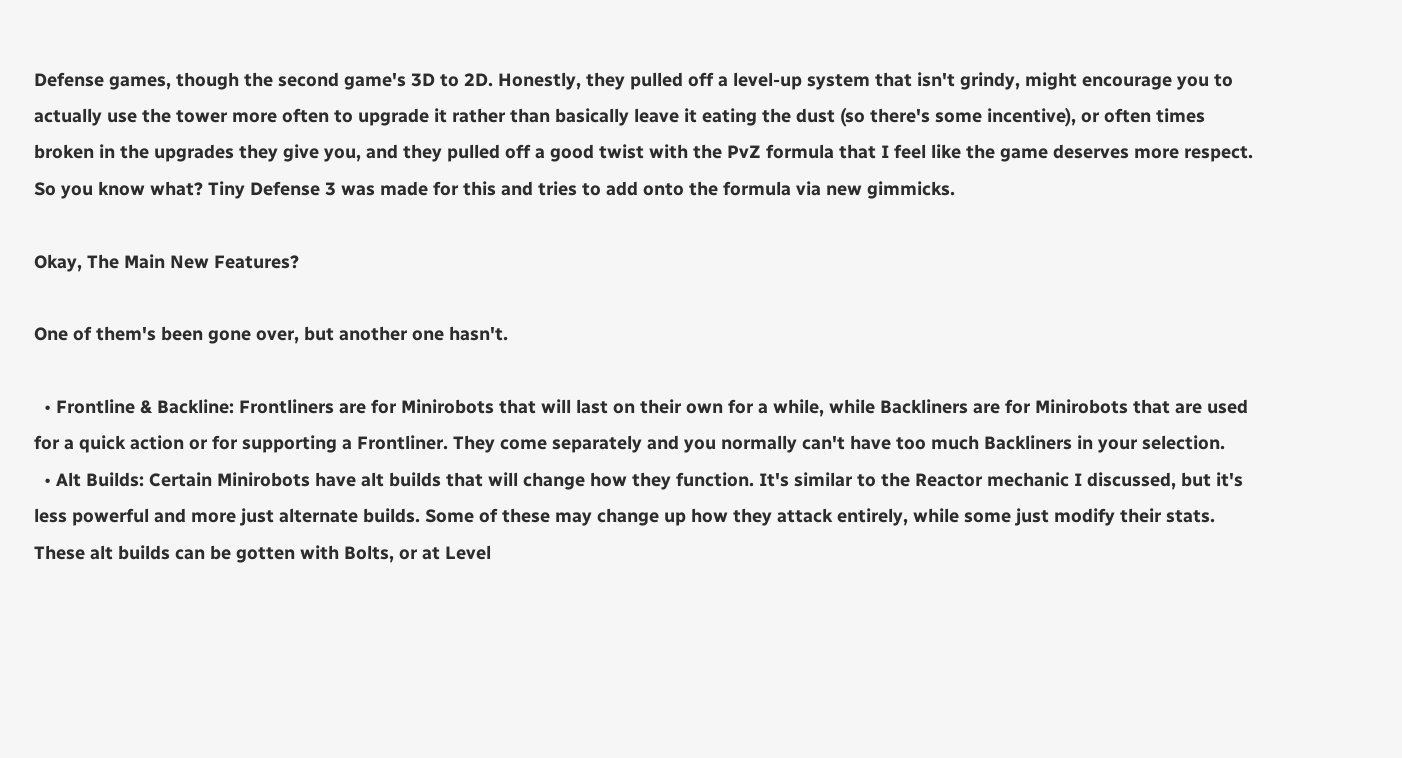Defense games, though the second game's 3D to 2D. Honestly, they pulled off a level-up system that isn't grindy, might encourage you to actually use the tower more often to upgrade it rather than basically leave it eating the dust (so there's some incentive), or often times broken in the upgrades they give you, and they pulled off a good twist with the PvZ formula that I feel like the game deserves more respect. So you know what? Tiny Defense 3 was made for this and tries to add onto the formula via new gimmicks.

Okay, The Main New Features?

One of them's been gone over, but another one hasn't.

  • Frontline & Backline: Frontliners are for Minirobots that will last on their own for a while, while Backliners are for Minirobots that are used for a quick action or for supporting a Frontliner. They come separately and you normally can't have too much Backliners in your selection.
  • Alt Builds: Certain Minirobots have alt builds that will change how they function. It's similar to the Reactor mechanic I discussed, but it's less powerful and more just alternate builds. Some of these may change up how they attack entirely, while some just modify their stats. These alt builds can be gotten with Bolts, or at Level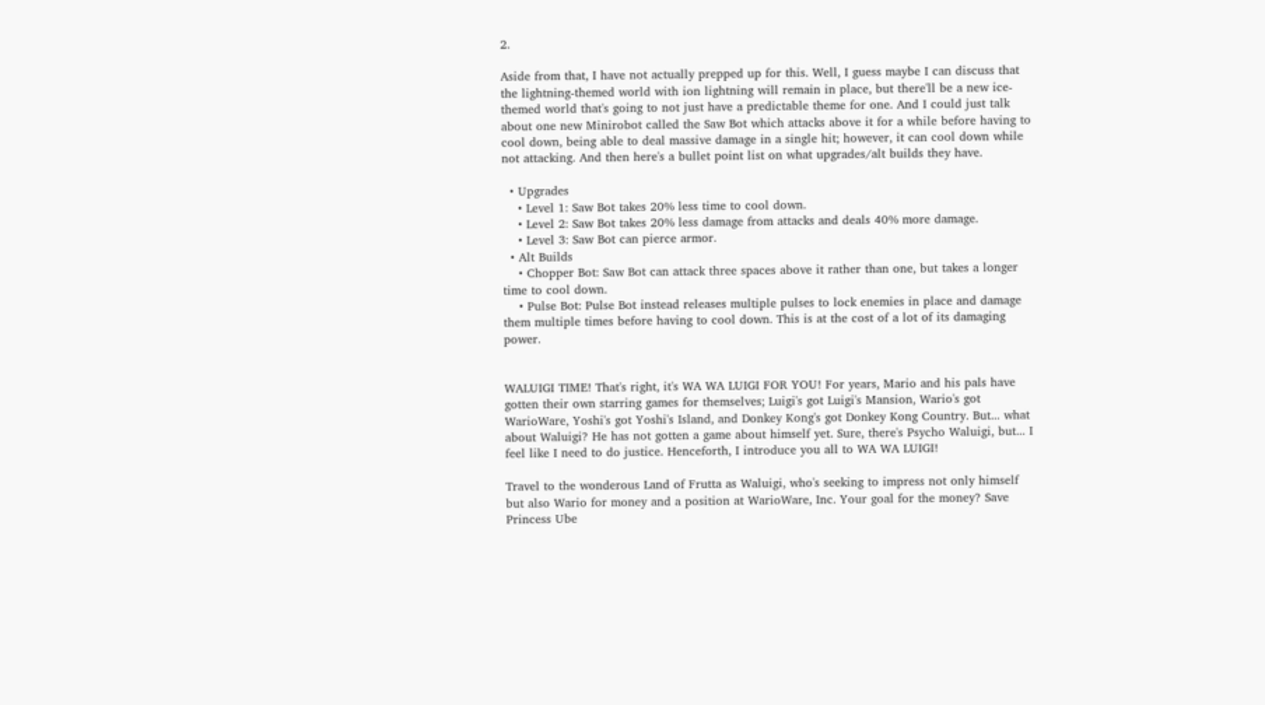2.

Aside from that, I have not actually prepped up for this. Well, I guess maybe I can discuss that the lightning-themed world with ion lightning will remain in place, but there'll be a new ice-themed world that's going to not just have a predictable theme for one. And I could just talk about one new Minirobot called the Saw Bot which attacks above it for a while before having to cool down, being able to deal massive damage in a single hit; however, it can cool down while not attacking. And then here's a bullet point list on what upgrades/alt builds they have.

  • Upgrades
    • Level 1: Saw Bot takes 20% less time to cool down.
    • Level 2: Saw Bot takes 20% less damage from attacks and deals 40% more damage.
    • Level 3: Saw Bot can pierce armor.
  • Alt Builds
    • Chopper Bot: Saw Bot can attack three spaces above it rather than one, but takes a longer time to cool down.
    • Pulse Bot: Pulse Bot instead releases multiple pulses to lock enemies in place and damage them multiple times before having to cool down. This is at the cost of a lot of its damaging power.


WALUIGI TIME! That's right, it's WA WA LUIGI FOR YOU! For years, Mario and his pals have gotten their own starring games for themselves; Luigi's got Luigi's Mansion, Wario's got WarioWare, Yoshi's got Yoshi's Island, and Donkey Kong's got Donkey Kong Country. But... what about Waluigi? He has not gotten a game about himself yet. Sure, there's Psycho Waluigi, but... I feel like I need to do justice. Henceforth, I introduce you all to WA WA LUIGI!

Travel to the wonderous Land of Frutta as Waluigi, who's seeking to impress not only himself but also Wario for money and a position at WarioWare, Inc. Your goal for the money? Save Princess Ube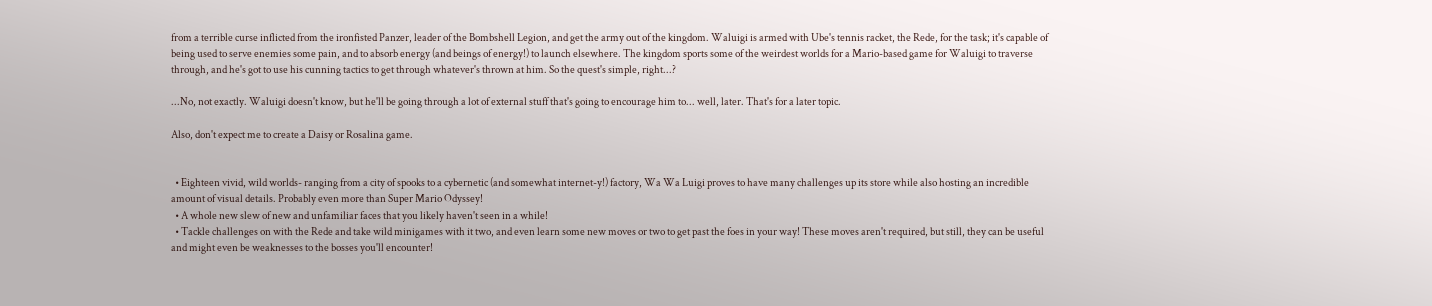from a terrible curse inflicted from the ironfisted Panzer, leader of the Bombshell Legion, and get the army out of the kingdom. Waluigi is armed with Ube's tennis racket, the Rede, for the task; it's capable of being used to serve enemies some pain, and to absorb energy (and beings of energy!) to launch elsewhere. The kingdom sports some of the weirdest worlds for a Mario-based game for Waluigi to traverse through, and he's got to use his cunning tactics to get through whatever's thrown at him. So the quest's simple, right...?

...No, not exactly. Waluigi doesn't know, but he'll be going through a lot of external stuff that's going to encourage him to... well, later. That's for a later topic.

Also, don't expect me to create a Daisy or Rosalina game.


  • Eighteen vivid, wild worlds- ranging from a city of spooks to a cybernetic (and somewhat internet-y!) factory, Wa Wa Luigi proves to have many challenges up its store while also hosting an incredible amount of visual details. Probably even more than Super Mario Odyssey!
  • A whole new slew of new and unfamiliar faces that you likely haven't seen in a while!
  • Tackle challenges on with the Rede and take wild minigames with it two, and even learn some new moves or two to get past the foes in your way! These moves aren't required, but still, they can be useful and might even be weaknesses to the bosses you'll encounter!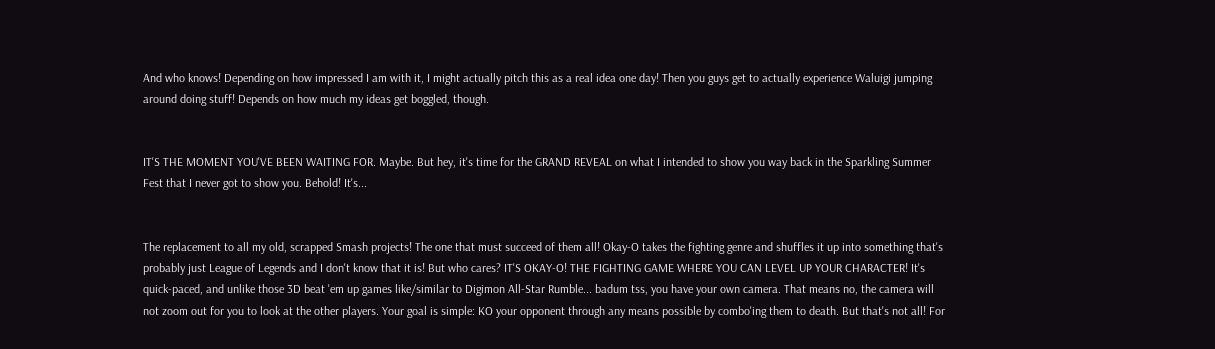And who knows! Depending on how impressed I am with it, I might actually pitch this as a real idea one day! Then you guys get to actually experience Waluigi jumping around doing stuff! Depends on how much my ideas get boggled, though.


IT'S THE MOMENT YOU'VE BEEN WAITING FOR. Maybe. But hey, it's time for the GRAND REVEAL on what I intended to show you way back in the Sparkling Summer Fest that I never got to show you. Behold! It's...


The replacement to all my old, scrapped Smash projects! The one that must succeed of them all! Okay-O takes the fighting genre and shuffles it up into something that's probably just League of Legends and I don't know that it is! But who cares? IT'S OKAY-O! THE FIGHTING GAME WHERE YOU CAN LEVEL UP YOUR CHARACTER! It's quick-paced, and unlike those 3D beat 'em up games like/similar to Digimon All-Star Rumble... badum tss, you have your own camera. That means no, the camera will not zoom out for you to look at the other players. Your goal is simple: KO your opponent through any means possible by combo'ing them to death. But that's not all! For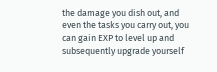the damage you dish out, and even the tasks you carry out, you can gain EXP to level up and subsequently upgrade yourself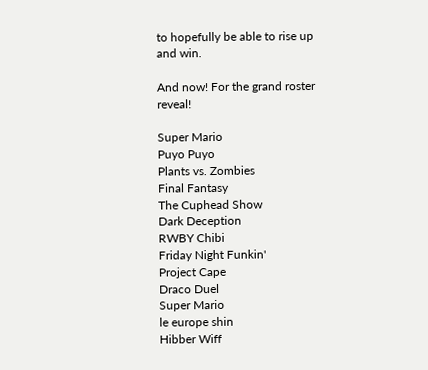to hopefully be able to rise up and win.

And now! For the grand roster reveal!

Super Mario
Puyo Puyo
Plants vs. Zombies
Final Fantasy
The Cuphead Show
Dark Deception
RWBY Chibi
Friday Night Funkin'
Project Cape
Draco Duel
Super Mario
le europe shin
Hibber Wiff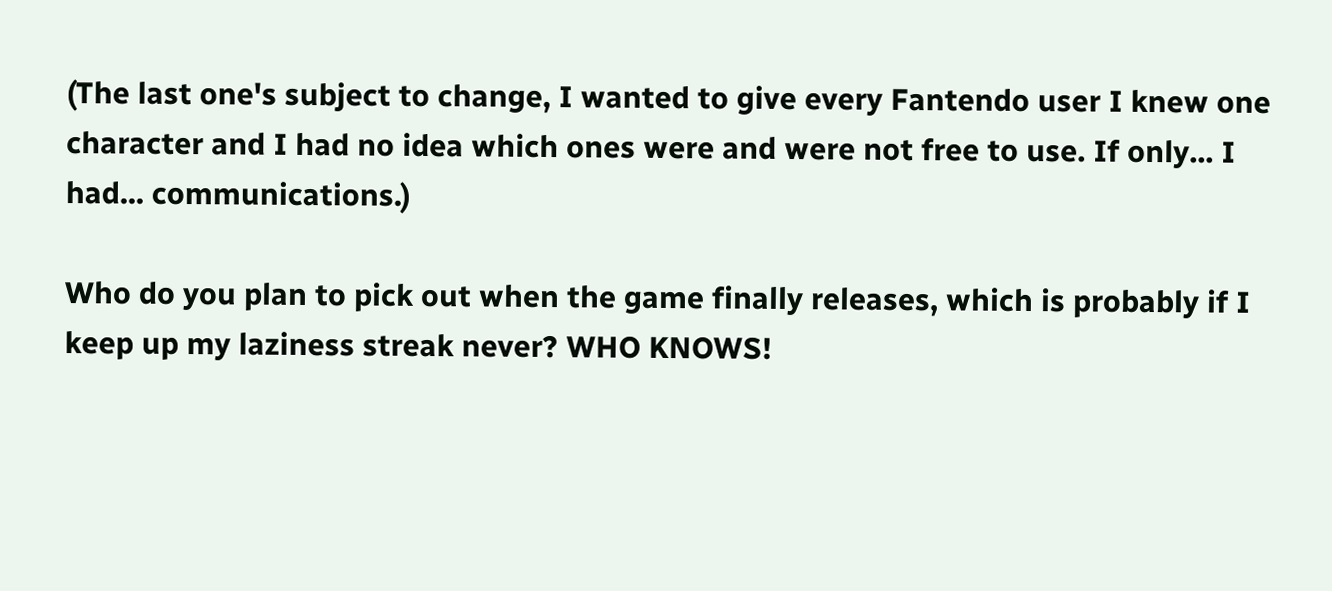(The last one's subject to change, I wanted to give every Fantendo user I knew one character and I had no idea which ones were and were not free to use. If only... I had... communications.)

Who do you plan to pick out when the game finally releases, which is probably if I keep up my laziness streak never? WHO KNOWS!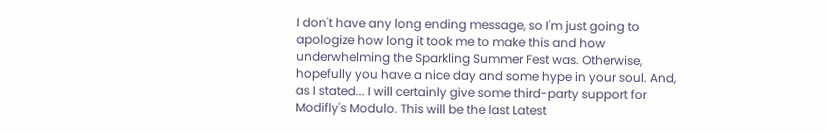I don't have any long ending message, so I'm just going to apologize how long it took me to make this and how underwhelming the Sparkling Summer Fest was. Otherwise, hopefully you have a nice day and some hype in your soul. And, as I stated... I will certainly give some third-party support for Modifly's Modulo. This will be the last Latest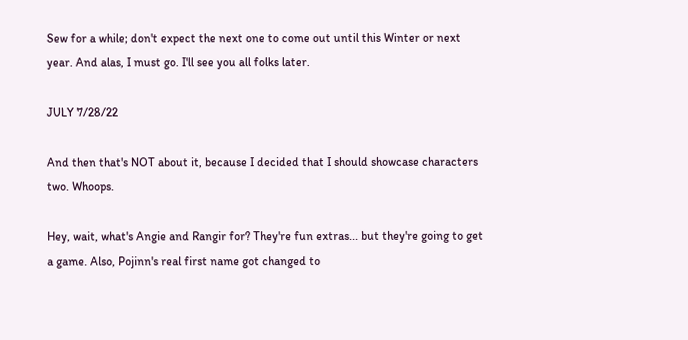Sew for a while; don't expect the next one to come out until this Winter or next year. And alas, I must go. I'll see you all folks later.

JULY 7/28/22

And then that's NOT about it, because I decided that I should showcase characters two. Whoops.

Hey, wait, what's Angie and Rangir for? They're fun extras... but they're going to get a game. Also, Pojinn's real first name got changed to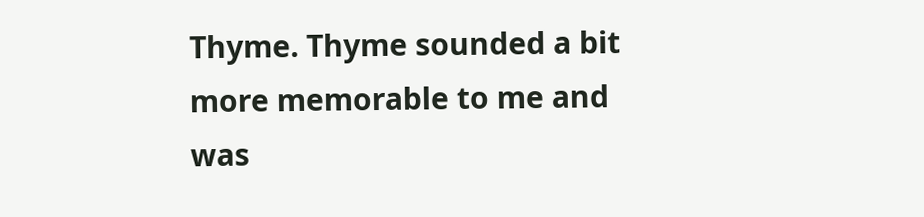Thyme. Thyme sounded a bit more memorable to me and was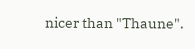nicer than "Thaune".